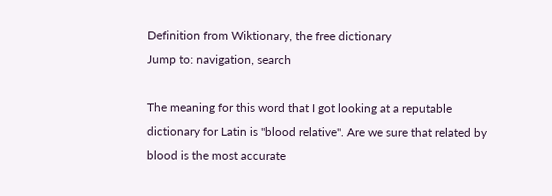Definition from Wiktionary, the free dictionary
Jump to: navigation, search

The meaning for this word that I got looking at a reputable dictionary for Latin is "blood relative". Are we sure that related by blood is the most accurate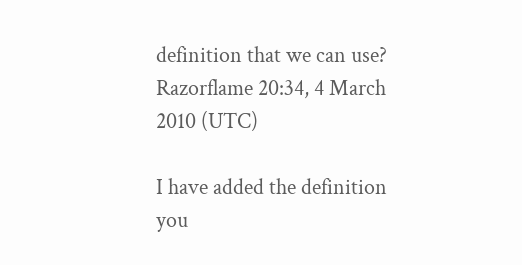definition that we can use? Razorflame 20:34, 4 March 2010 (UTC)

I have added the definition you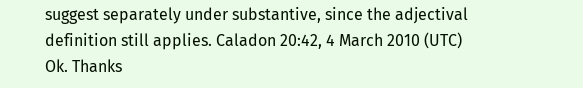suggest separately under substantive, since the adjectival definition still applies. Caladon 20:42, 4 March 2010 (UTC)
Ok. Thanks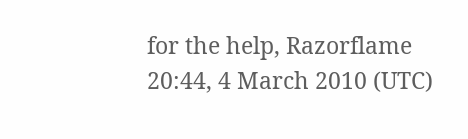for the help, Razorflame 20:44, 4 March 2010 (UTC)